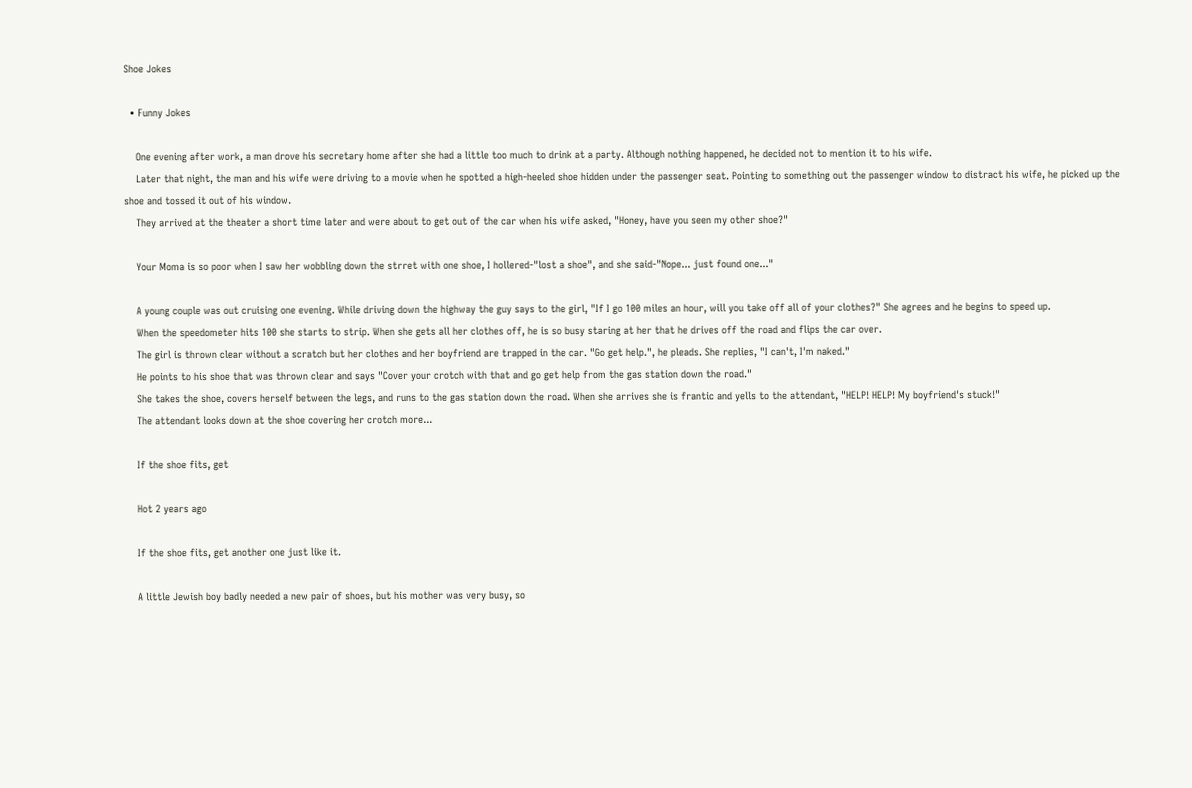Shoe Jokes

  • Funny Jokes

    One evening after work, a man drove his secretary home after she had a little too much to drink at a party. Although nothing happened, he decided not to mention it to his wife.
    Later that night, the man and his wife were driving to a movie when he spotted a high-heeled shoe hidden under the passenger seat. Pointing to something out the passenger window to distract his wife, he picked up the shoe and tossed it out of his window.
    They arrived at the theater a short time later and were about to get out of the car when his wife asked, "Honey, have you seen my other shoe?"

    Your Moma is so poor when I saw her wobbling down the strret with one shoe, I hollered-"lost a shoe", and she said-"Nope... just found one..."

    A young couple was out cruising one evening. While driving down the highway the guy says to the girl, "If I go 100 miles an hour, will you take off all of your clothes?" She agrees and he begins to speed up.
    When the speedometer hits 100 she starts to strip. When she gets all her clothes off, he is so busy staring at her that he drives off the road and flips the car over.
    The girl is thrown clear without a scratch but her clothes and her boyfriend are trapped in the car. "Go get help.", he pleads. She replies, "I can't, I'm naked."
    He points to his shoe that was thrown clear and says "Cover your crotch with that and go get help from the gas station down the road."
    She takes the shoe, covers herself between the legs, and runs to the gas station down the road. When she arrives she is frantic and yells to the attendant, "HELP! HELP! My boyfriend's stuck!"
    The attendant looks down at the shoe covering her crotch more...

    If the shoe fits, get

    Hot 2 years ago

    If the shoe fits, get another one just like it.

    A little Jewish boy badly needed a new pair of shoes, but his mother was very busy, so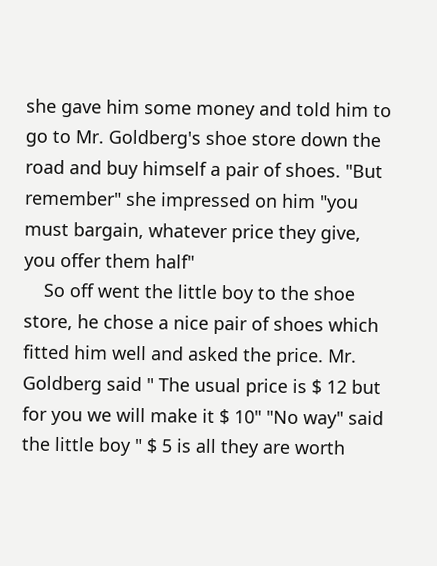she gave him some money and told him to go to Mr. Goldberg's shoe store down the road and buy himself a pair of shoes. "But remember" she impressed on him "you must bargain, whatever price they give, you offer them half"
    So off went the little boy to the shoe store, he chose a nice pair of shoes which fitted him well and asked the price. Mr. Goldberg said " The usual price is $ 12 but for you we will make it $ 10" "No way" said the little boy " $ 5 is all they are worth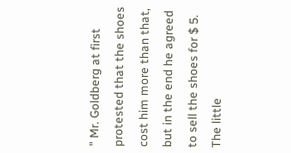" Mr. Goldberg at first protested that the shoes cost him more than that, but in the end he agreed to sell the shoes for $ 5. The little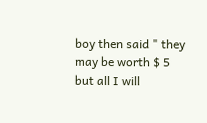boy then said " they may be worth $ 5 but all I will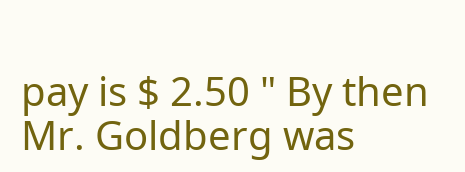pay is $ 2.50 " By then Mr. Goldberg was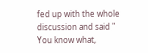fed up with the whole discussion and said " You know what,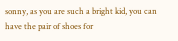sonny, as you are such a bright kid, you can have the pair of shoes for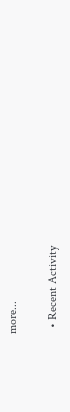more...

  • Recent Activity